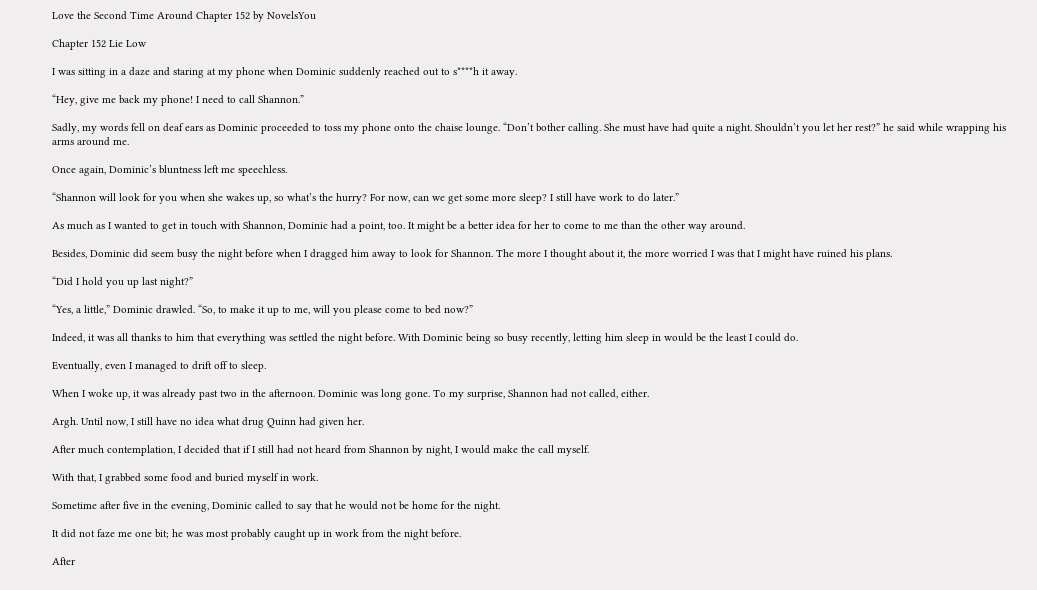Love the Second Time Around Chapter 152 by NovelsYou

Chapter 152 Lie Low

I was sitting in a daze and staring at my phone when Dominic suddenly reached out to s****h it away.

“Hey, give me back my phone! I need to call Shannon.”

Sadly, my words fell on deaf ears as Dominic proceeded to toss my phone onto the chaise lounge. “Don’t bother calling. She must have had quite a night. Shouldn’t you let her rest?” he said while wrapping his arms around me.

Once again, Dominic’s bluntness left me speechless.

“Shannon will look for you when she wakes up, so what’s the hurry? For now, can we get some more sleep? I still have work to do later.”

As much as I wanted to get in touch with Shannon, Dominic had a point, too. It might be a better idea for her to come to me than the other way around.

Besides, Dominic did seem busy the night before when I dragged him away to look for Shannon. The more I thought about it, the more worried I was that I might have ruined his plans.

“Did I hold you up last night?”

“Yes, a little,” Dominic drawled. “So, to make it up to me, will you please come to bed now?”

Indeed, it was all thanks to him that everything was settled the night before. With Dominic being so busy recently, letting him sleep in would be the least I could do.

Eventually, even I managed to drift off to sleep.

When I woke up, it was already past two in the afternoon. Dominic was long gone. To my surprise, Shannon had not called, either.

Argh. Until now, I still have no idea what drug Quinn had given her.

After much contemplation, I decided that if I still had not heard from Shannon by night, I would make the call myself.

With that, I grabbed some food and buried myself in work.

Sometime after five in the evening, Dominic called to say that he would not be home for the night.

It did not faze me one bit; he was most probably caught up in work from the night before.

After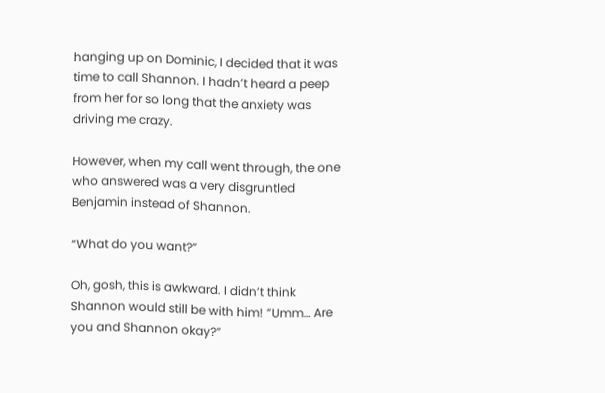hanging up on Dominic, I decided that it was time to call Shannon. I hadn’t heard a peep from her for so long that the anxiety was driving me crazy.

However, when my call went through, the one who answered was a very disgruntled Benjamin instead of Shannon.

“What do you want?”

Oh, gosh, this is awkward. I didn’t think Shannon would still be with him! ”Umm… Are you and Shannon okay?”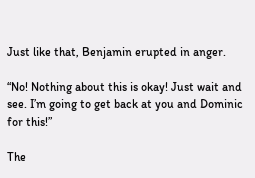Just like that, Benjamin erupted in anger.

“No! Nothing about this is okay! Just wait and see. I’m going to get back at you and Dominic for this!”

The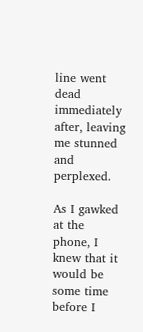line went dead immediately after, leaving me stunned and perplexed.

As I gawked at the phone, I knew that it would be some time before I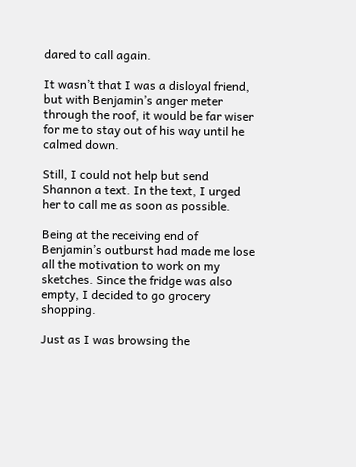dared to call again.

It wasn’t that I was a disloyal friend, but with Benjamin’s anger meter through the roof, it would be far wiser for me to stay out of his way until he calmed down.

Still, I could not help but send Shannon a text. In the text, I urged her to call me as soon as possible.

Being at the receiving end of Benjamin’s outburst had made me lose all the motivation to work on my sketches. Since the fridge was also empty, I decided to go grocery shopping.

Just as I was browsing the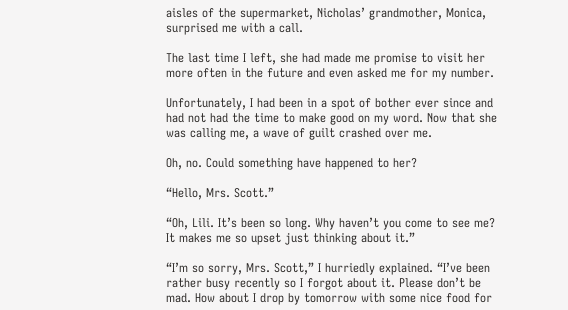aisles of the supermarket, Nicholas’ grandmother, Monica, surprised me with a call.

The last time I left, she had made me promise to visit her more often in the future and even asked me for my number.

Unfortunately, I had been in a spot of bother ever since and had not had the time to make good on my word. Now that she was calling me, a wave of guilt crashed over me.

Oh, no. Could something have happened to her?

“Hello, Mrs. Scott.”

“Oh, Lili. It’s been so long. Why haven’t you come to see me? It makes me so upset just thinking about it.”

“I’m so sorry, Mrs. Scott,” I hurriedly explained. “I’ve been rather busy recently so I forgot about it. Please don’t be mad. How about I drop by tomorrow with some nice food for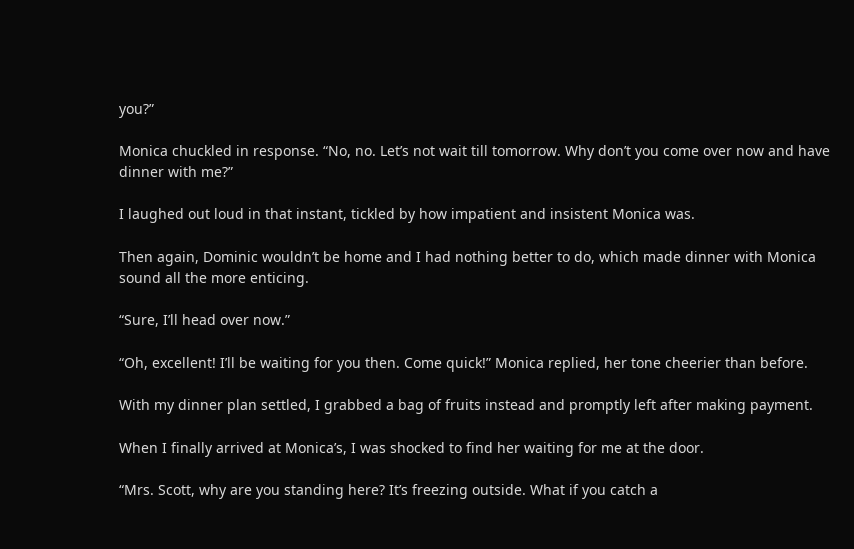you?”

Monica chuckled in response. “No, no. Let’s not wait till tomorrow. Why don’t you come over now and have dinner with me?”

I laughed out loud in that instant, tickled by how impatient and insistent Monica was.

Then again, Dominic wouldn’t be home and I had nothing better to do, which made dinner with Monica sound all the more enticing.

“Sure, I’ll head over now.”

“Oh, excellent! I’ll be waiting for you then. Come quick!” Monica replied, her tone cheerier than before.

With my dinner plan settled, I grabbed a bag of fruits instead and promptly left after making payment.

When I finally arrived at Monica’s, I was shocked to find her waiting for me at the door.

“Mrs. Scott, why are you standing here? It’s freezing outside. What if you catch a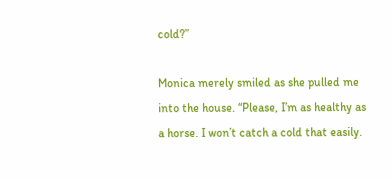cold?”

Monica merely smiled as she pulled me into the house. “Please, I’m as healthy as a horse. I won’t catch a cold that easily.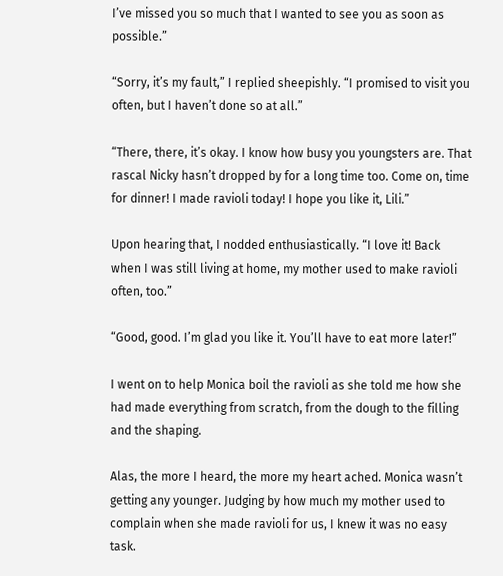I’ve missed you so much that I wanted to see you as soon as possible.”

“Sorry, it’s my fault,” I replied sheepishly. “I promised to visit you often, but I haven’t done so at all.”

“There, there, it’s okay. I know how busy you youngsters are. That rascal Nicky hasn’t dropped by for a long time too. Come on, time for dinner! I made ravioli today! I hope you like it, Lili.”

Upon hearing that, I nodded enthusiastically. “I love it! Back when I was still living at home, my mother used to make ravioli often, too.”

“Good, good. I’m glad you like it. You’ll have to eat more later!”

I went on to help Monica boil the ravioli as she told me how she had made everything from scratch, from the dough to the filling and the shaping.

Alas, the more I heard, the more my heart ached. Monica wasn’t getting any younger. Judging by how much my mother used to complain when she made ravioli for us, I knew it was no easy task.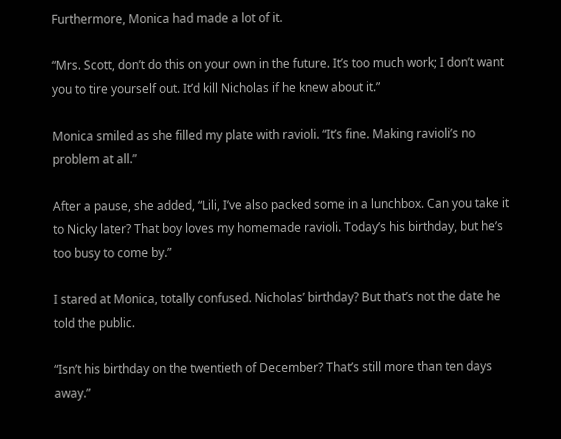Furthermore, Monica had made a lot of it.

“Mrs. Scott, don’t do this on your own in the future. It’s too much work; I don’t want you to tire yourself out. It’d kill Nicholas if he knew about it.”

Monica smiled as she filled my plate with ravioli. “It’s fine. Making ravioli’s no problem at all.”

After a pause, she added, “Lili, I’ve also packed some in a lunchbox. Can you take it to Nicky later? That boy loves my homemade ravioli. Today’s his birthday, but he’s too busy to come by.”

I stared at Monica, totally confused. Nicholas’ birthday? But that’s not the date he told the public.

“Isn’t his birthday on the twentieth of December? That’s still more than ten days away.”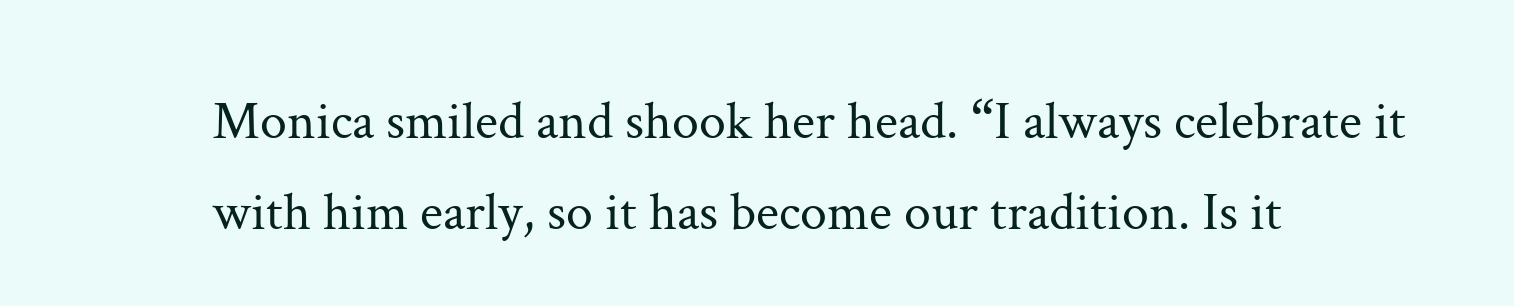Monica smiled and shook her head. “I always celebrate it with him early, so it has become our tradition. Is it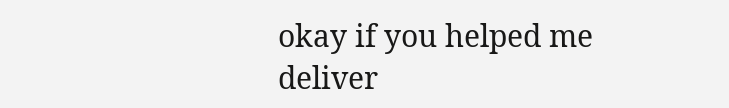okay if you helped me deliver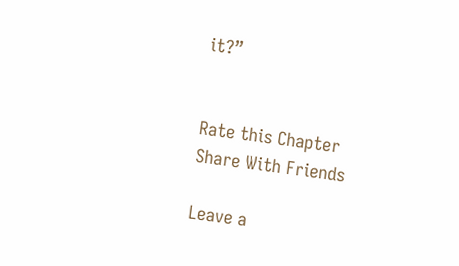it?”


Rate this Chapter
Share With Friends

Leave a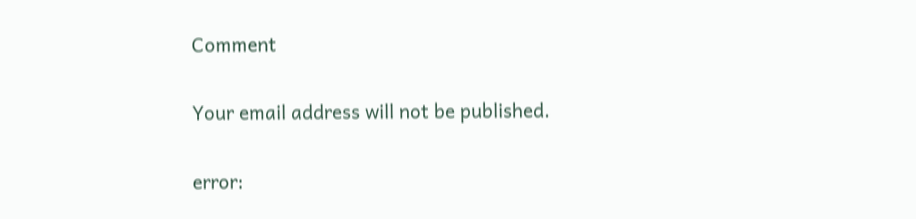Comment

Your email address will not be published.

error: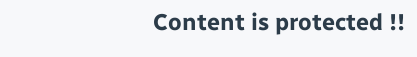Content is protected !!